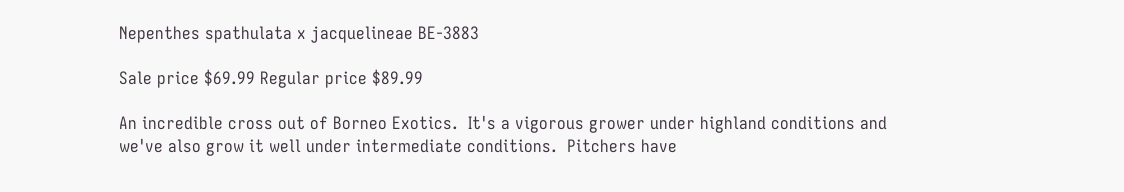Nepenthes spathulata x jacquelineae BE-3883

Sale price $69.99 Regular price $89.99

An incredible cross out of Borneo Exotics.  It's a vigorous grower under highland conditions and we've also grow it well under intermediate conditions.  Pitchers have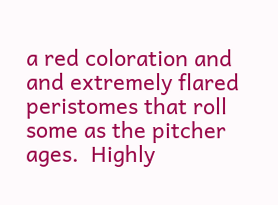a red coloration and and extremely flared peristomes that roll some as the pitcher ages.  Highly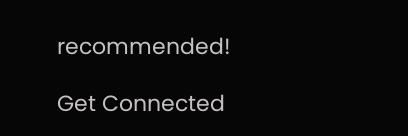recommended!

Get Connected